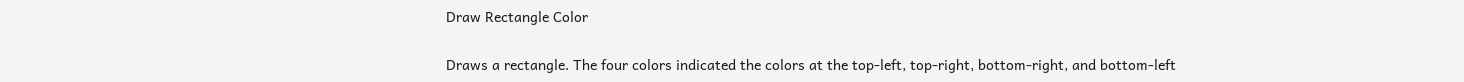Draw Rectangle Color

Draws a rectangle. The four colors indicated the colors at the top-left, top-right, bottom-right, and bottom-left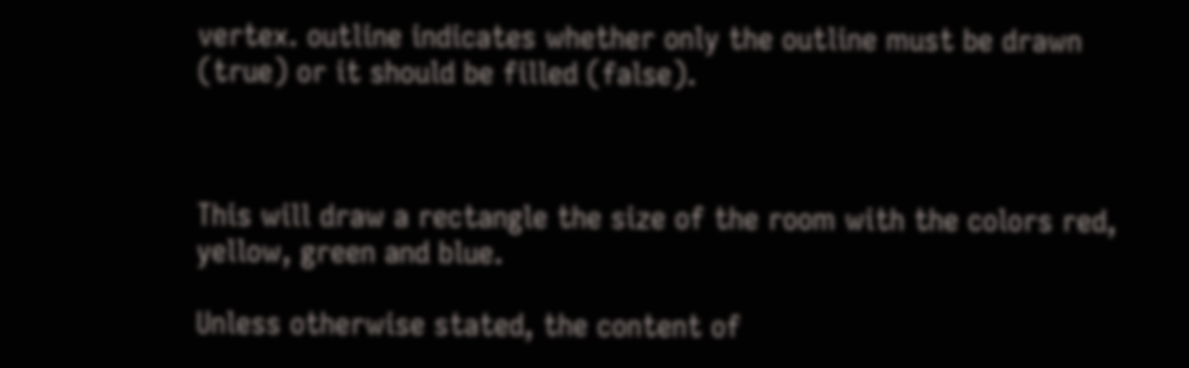vertex. outline indicates whether only the outline must be drawn (true) or it should be filled (false).



This will draw a rectangle the size of the room with the colors red, yellow, green and blue.

Unless otherwise stated, the content of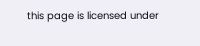this page is licensed under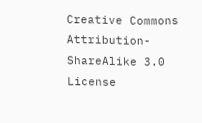Creative Commons Attribution-ShareAlike 3.0 License